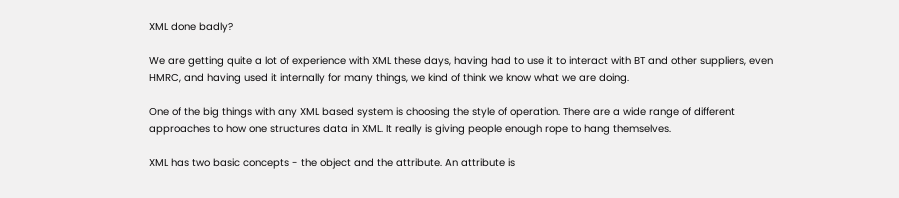XML done badly?

We are getting quite a lot of experience with XML these days, having had to use it to interact with BT and other suppliers, even HMRC, and having used it internally for many things, we kind of think we know what we are doing.

One of the big things with any XML based system is choosing the style of operation. There are a wide range of different approaches to how one structures data in XML. It really is giving people enough rope to hang themselves.

XML has two basic concepts - the object and the attribute. An attribute is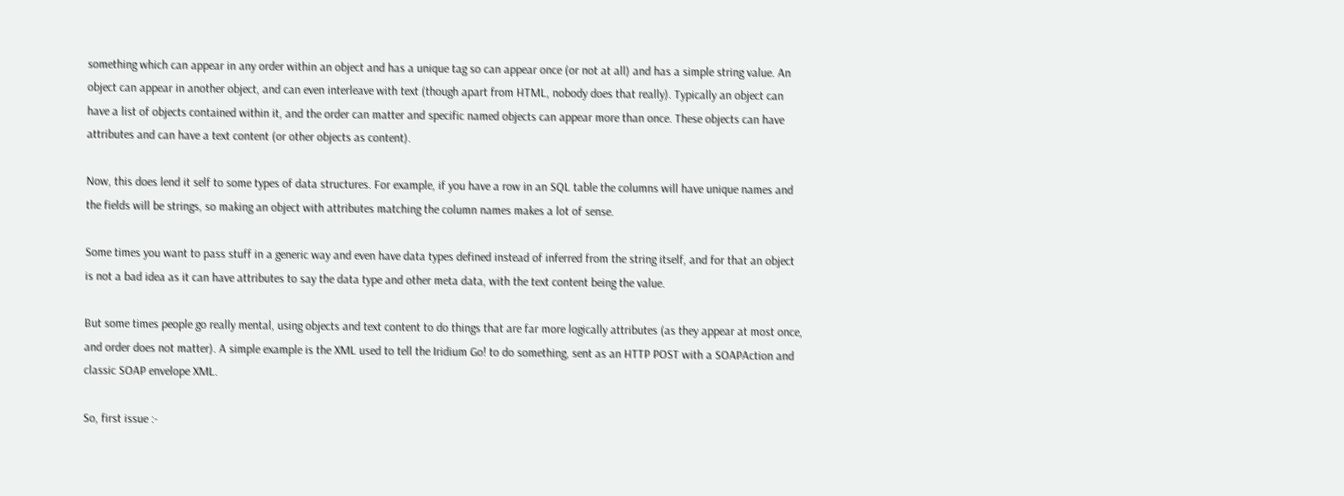something which can appear in any order within an object and has a unique tag so can appear once (or not at all) and has a simple string value. An object can appear in another object, and can even interleave with text (though apart from HTML, nobody does that really). Typically an object can have a list of objects contained within it, and the order can matter and specific named objects can appear more than once. These objects can have attributes and can have a text content (or other objects as content).

Now, this does lend it self to some types of data structures. For example, if you have a row in an SQL table the columns will have unique names and the fields will be strings, so making an object with attributes matching the column names makes a lot of sense.

Some times you want to pass stuff in a generic way and even have data types defined instead of inferred from the string itself, and for that an object is not a bad idea as it can have attributes to say the data type and other meta data, with the text content being the value.

But some times people go really mental, using objects and text content to do things that are far more logically attributes (as they appear at most once, and order does not matter). A simple example is the XML used to tell the Iridium Go! to do something, sent as an HTTP POST with a SOAPAction and classic SOAP envelope XML.

So, first issue :-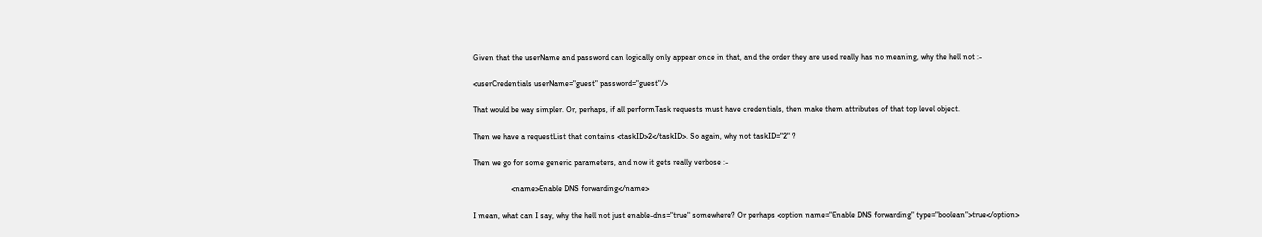Given that the userName and password can logically only appear once in that, and the order they are used really has no meaning, why the hell not :-

<userCredentials userName="guest" password="guest"/>

That would be way simpler. Or, perhaps, if all performTask requests must have credentials, then make them attributes of that top level object.

Then we have a requestList that contains <taskID>2</taskID>. So again, why not taskID="2" ?

Then we go for some generic parameters, and now it gets really verbose :-

                   <name>Enable DNS forwarding</name>

I mean, what can I say, why the hell not just enable-dns="true" somewhere? Or perhaps <option name="Enable DNS forwarding" type="boolean">true</option>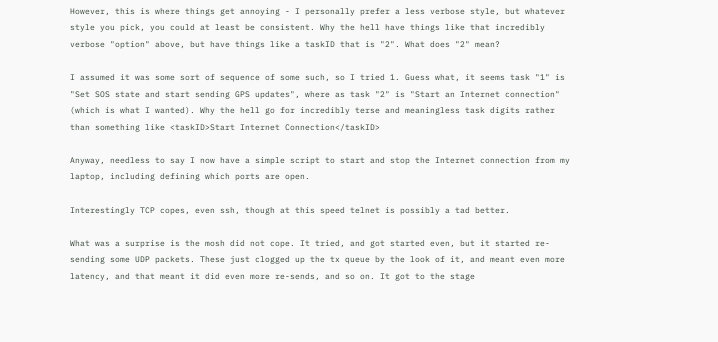However, this is where things get annoying - I personally prefer a less verbose style, but whatever style you pick, you could at least be consistent. Why the hell have things like that incredibly verbose "option" above, but have things like a taskID that is "2". What does "2" mean?

I assumed it was some sort of sequence of some such, so I tried 1. Guess what, it seems task "1" is "Set SOS state and start sending GPS updates", where as task "2" is "Start an Internet connection" (which is what I wanted). Why the hell go for incredibly terse and meaningless task digits rather than something like <taskID>Start Internet Connection</taskID>

Anyway, needless to say I now have a simple script to start and stop the Internet connection from my laptop, including defining which ports are open.

Interestingly TCP copes, even ssh, though at this speed telnet is possibly a tad better.

What was a surprise is the mosh did not cope. It tried, and got started even, but it started re-sending some UDP packets. These just clogged up the tx queue by the look of it, and meant even more latency, and that meant it did even more re-sends, and so on. It got to the stage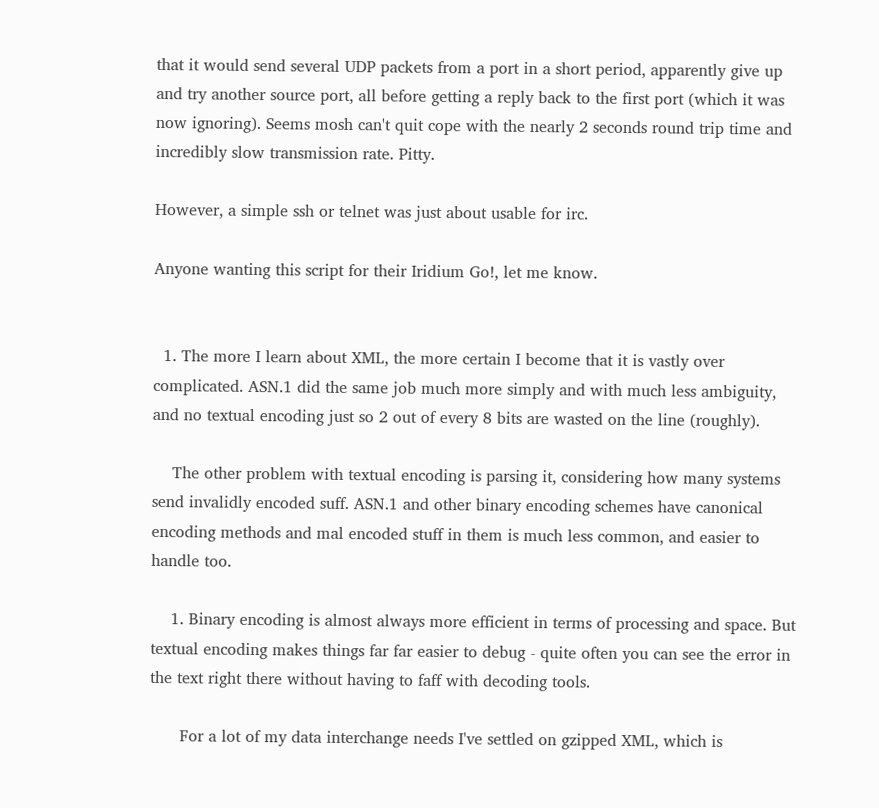that it would send several UDP packets from a port in a short period, apparently give up and try another source port, all before getting a reply back to the first port (which it was now ignoring). Seems mosh can't quit cope with the nearly 2 seconds round trip time and incredibly slow transmission rate. Pitty.

However, a simple ssh or telnet was just about usable for irc.

Anyone wanting this script for their Iridium Go!, let me know.


  1. The more I learn about XML, the more certain I become that it is vastly over complicated. ASN.1 did the same job much more simply and with much less ambiguity, and no textual encoding just so 2 out of every 8 bits are wasted on the line (roughly).

    The other problem with textual encoding is parsing it, considering how many systems send invalidly encoded suff. ASN.1 and other binary encoding schemes have canonical encoding methods and mal encoded stuff in them is much less common, and easier to handle too.

    1. Binary encoding is almost always more efficient in terms of processing and space. But textual encoding makes things far far easier to debug - quite often you can see the error in the text right there without having to faff with decoding tools.

      For a lot of my data interchange needs I've settled on gzipped XML, which is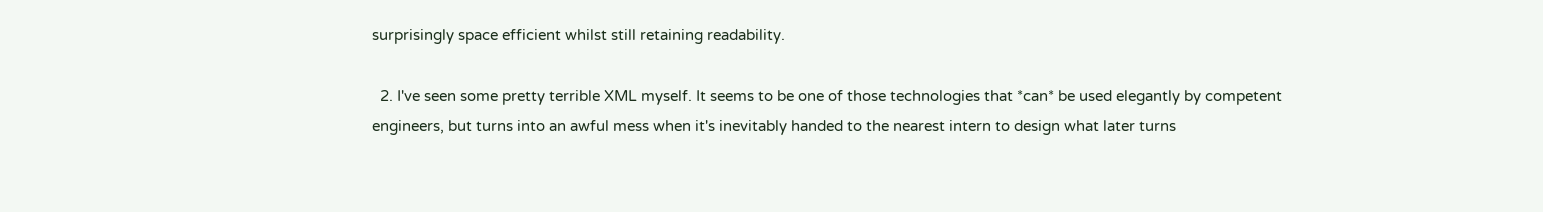surprisingly space efficient whilst still retaining readability.

  2. I've seen some pretty terrible XML myself. It seems to be one of those technologies that *can* be used elegantly by competent engineers, but turns into an awful mess when it's inevitably handed to the nearest intern to design what later turns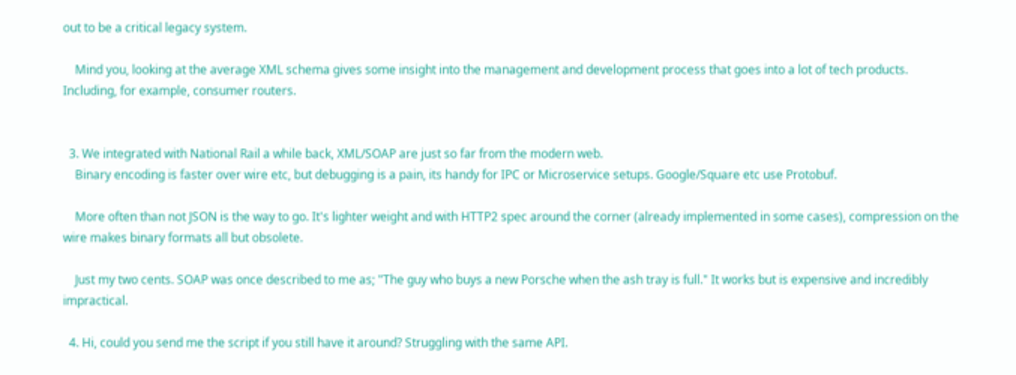out to be a critical legacy system.

    Mind you, looking at the average XML schema gives some insight into the management and development process that goes into a lot of tech products. Including, for example, consumer routers.


  3. We integrated with National Rail a while back, XML/SOAP are just so far from the modern web.
    Binary encoding is faster over wire etc, but debugging is a pain, its handy for IPC or Microservice setups. Google/Square etc use Protobuf.

    More often than not JSON is the way to go. It's lighter weight and with HTTP2 spec around the corner (already implemented in some cases), compression on the wire makes binary formats all but obsolete.

    Just my two cents. SOAP was once described to me as; "The guy who buys a new Porsche when the ash tray is full." It works but is expensive and incredibly impractical.

  4. Hi, could you send me the script if you still have it around? Struggling with the same API.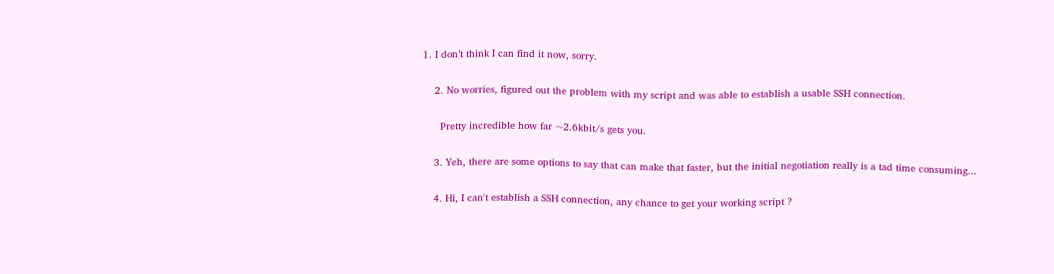1. I don’t think I can find it now, sorry.

    2. No worries, figured out the problem with my script and was able to establish a usable SSH connection.

      Pretty incredible how far ~2.6kbit/s gets you.

    3. Yeh, there are some options to say that can make that faster, but the initial negotiation really is a tad time consuming...

    4. Hi, I can't establish a SSH connection, any chance to get your working script ?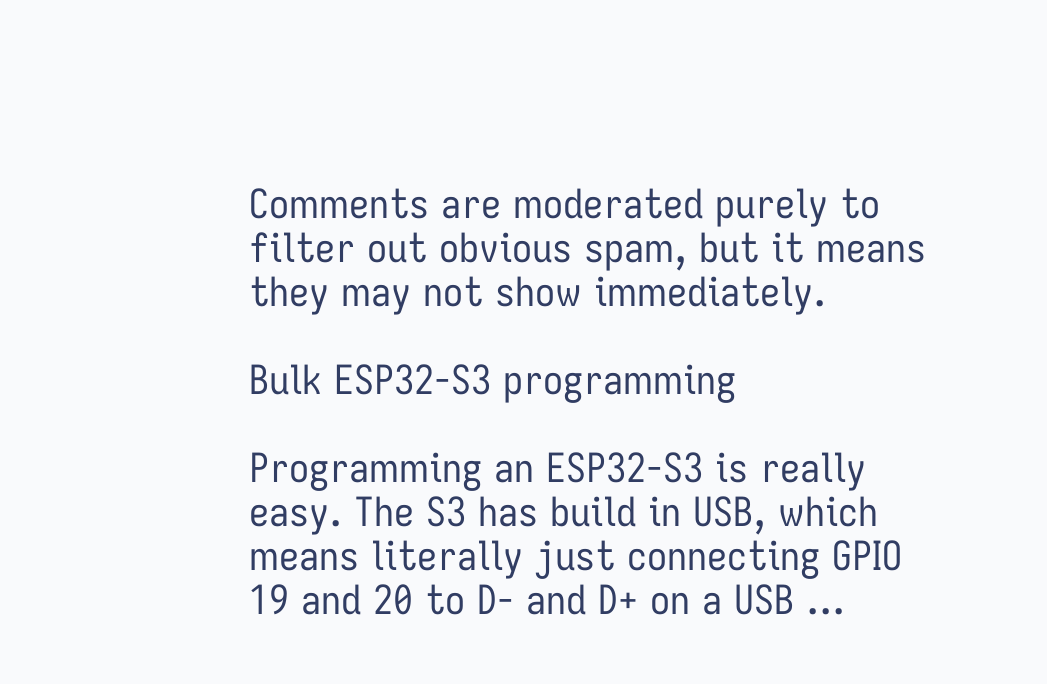Comments are moderated purely to filter out obvious spam, but it means they may not show immediately.

Bulk ESP32-S3 programming

Programming an ESP32-S3 is really easy. The S3 has build in USB, which means literally just connecting GPIO 19 and 20 to D- and D+ on a USB ...